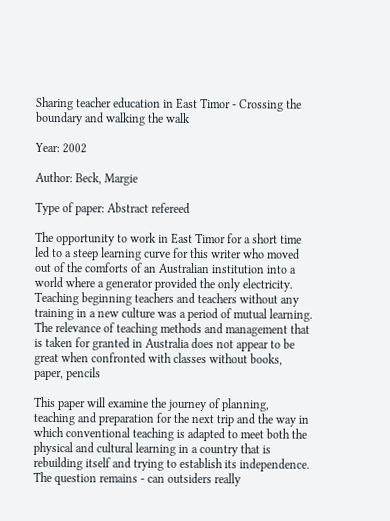Sharing teacher education in East Timor - Crossing the boundary and walking the walk

Year: 2002

Author: Beck, Margie

Type of paper: Abstract refereed

The opportunity to work in East Timor for a short time led to a steep learning curve for this writer who moved out of the comforts of an Australian institution into a world where a generator provided the only electricity. Teaching beginning teachers and teachers without any training in a new culture was a period of mutual learning. The relevance of teaching methods and management that is taken for granted in Australia does not appear to be great when confronted with classes without books, paper, pencils

This paper will examine the journey of planning, teaching and preparation for the next trip and the way in which conventional teaching is adapted to meet both the physical and cultural learning in a country that is rebuilding itself and trying to establish its independence. The question remains - can outsiders really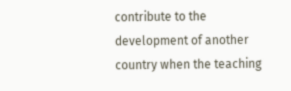contribute to the development of another country when the teaching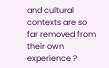and cultural contexts are so far removed from their own experience ?